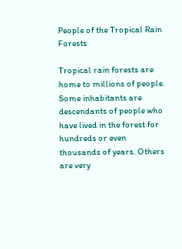People of the Tropical Rain Forests

Tropical rain forests are home to millions of people. Some inhabitants are descendants of people who have lived in the forest for hundreds or even thousands of years. Others are very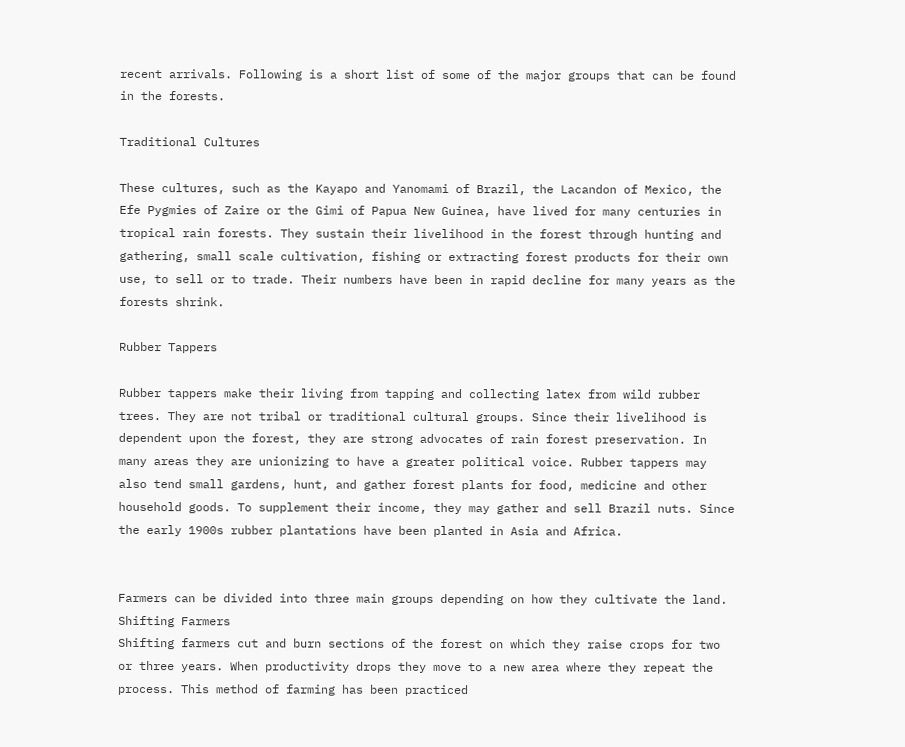recent arrivals. Following is a short list of some of the major groups that can be found in the forests.

Traditional Cultures

These cultures, such as the Kayapo and Yanomami of Brazil, the Lacandon of Mexico, the Efe Pygmies of Zaire or the Gimi of Papua New Guinea, have lived for many centuries in tropical rain forests. They sustain their livelihood in the forest through hunting and gathering, small scale cultivation, fishing or extracting forest products for their own use, to sell or to trade. Their numbers have been in rapid decline for many years as the forests shrink.

Rubber Tappers

Rubber tappers make their living from tapping and collecting latex from wild rubber trees. They are not tribal or traditional cultural groups. Since their livelihood is dependent upon the forest, they are strong advocates of rain forest preservation. In many areas they are unionizing to have a greater political voice. Rubber tappers may also tend small gardens, hunt, and gather forest plants for food, medicine and other household goods. To supplement their income, they may gather and sell Brazil nuts. Since the early 1900s rubber plantations have been planted in Asia and Africa.


Farmers can be divided into three main groups depending on how they cultivate the land.
Shifting Farmers
Shifting farmers cut and burn sections of the forest on which they raise crops for two or three years. When productivity drops they move to a new area where they repeat the process. This method of farming has been practiced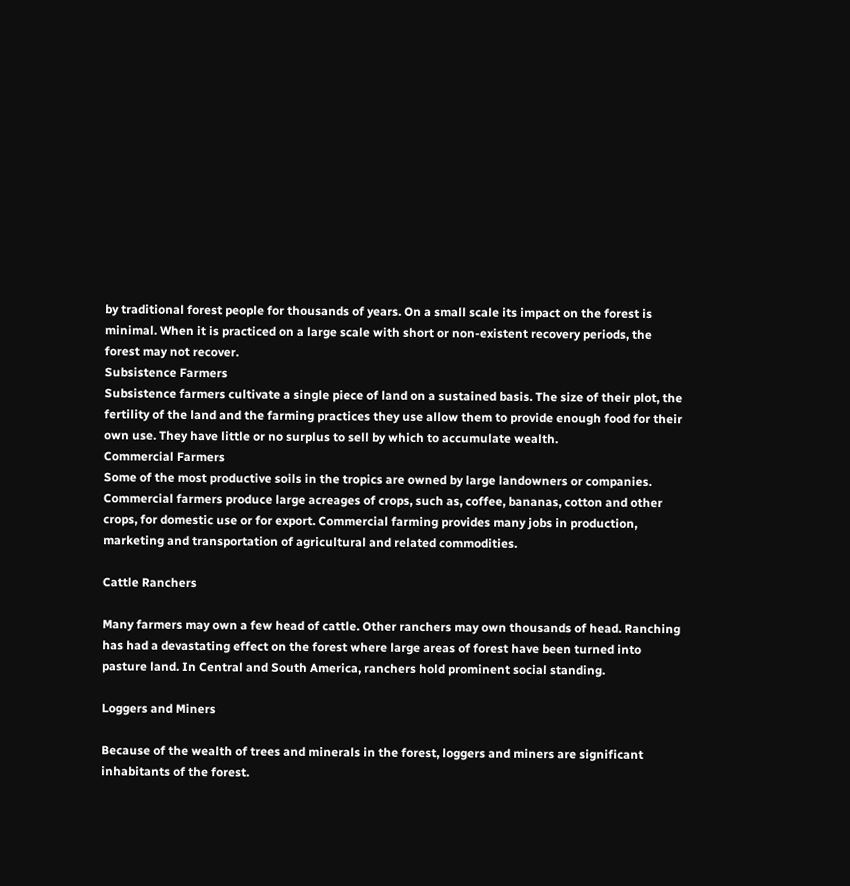by traditional forest people for thousands of years. On a small scale its impact on the forest is minimal. When it is practiced on a large scale with short or non-existent recovery periods, the forest may not recover.
Subsistence Farmers
Subsistence farmers cultivate a single piece of land on a sustained basis. The size of their plot, the fertility of the land and the farming practices they use allow them to provide enough food for their own use. They have little or no surplus to sell by which to accumulate wealth.
Commercial Farmers
Some of the most productive soils in the tropics are owned by large landowners or companies. Commercial farmers produce large acreages of crops, such as, coffee, bananas, cotton and other crops, for domestic use or for export. Commercial farming provides many jobs in production, marketing and transportation of agricultural and related commodities.

Cattle Ranchers

Many farmers may own a few head of cattle. Other ranchers may own thousands of head. Ranching has had a devastating effect on the forest where large areas of forest have been turned into pasture land. In Central and South America, ranchers hold prominent social standing.

Loggers and Miners

Because of the wealth of trees and minerals in the forest, loggers and miners are significant inhabitants of the forest.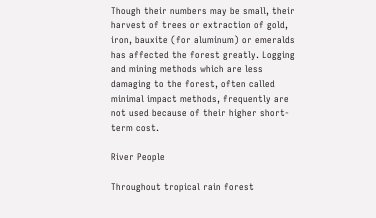Though their numbers may be small, their harvest of trees or extraction of gold, iron, bauxite (for aluminum) or emeralds has affected the forest greatly. Logging and mining methods which are less damaging to the forest, often called minimal impact methods, frequently are not used because of their higher short-term cost.

River People

Throughout tropical rain forest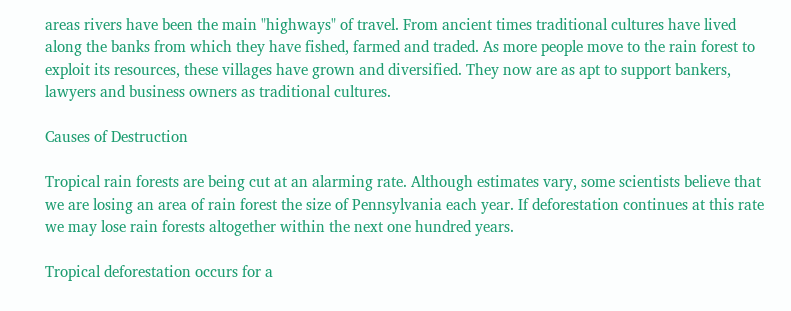areas rivers have been the main "highways" of travel. From ancient times traditional cultures have lived along the banks from which they have fished, farmed and traded. As more people move to the rain forest to exploit its resources, these villages have grown and diversified. They now are as apt to support bankers, lawyers and business owners as traditional cultures.

Causes of Destruction

Tropical rain forests are being cut at an alarming rate. Although estimates vary, some scientists believe that we are losing an area of rain forest the size of Pennsylvania each year. If deforestation continues at this rate we may lose rain forests altogether within the next one hundred years.

Tropical deforestation occurs for a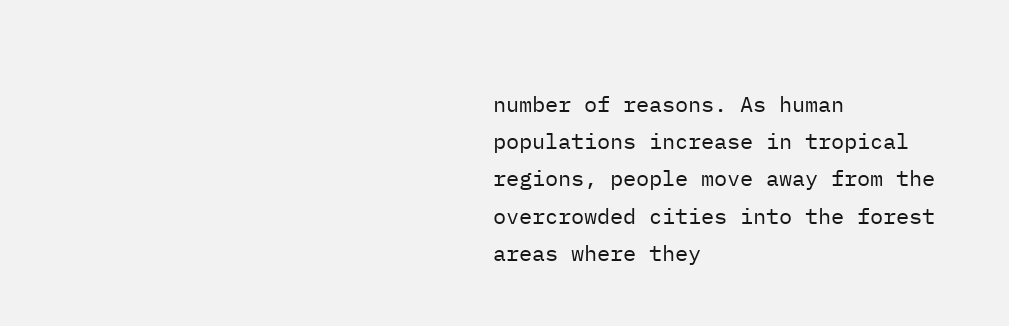number of reasons. As human populations increase in tropical regions, people move away from the overcrowded cities into the forest areas where they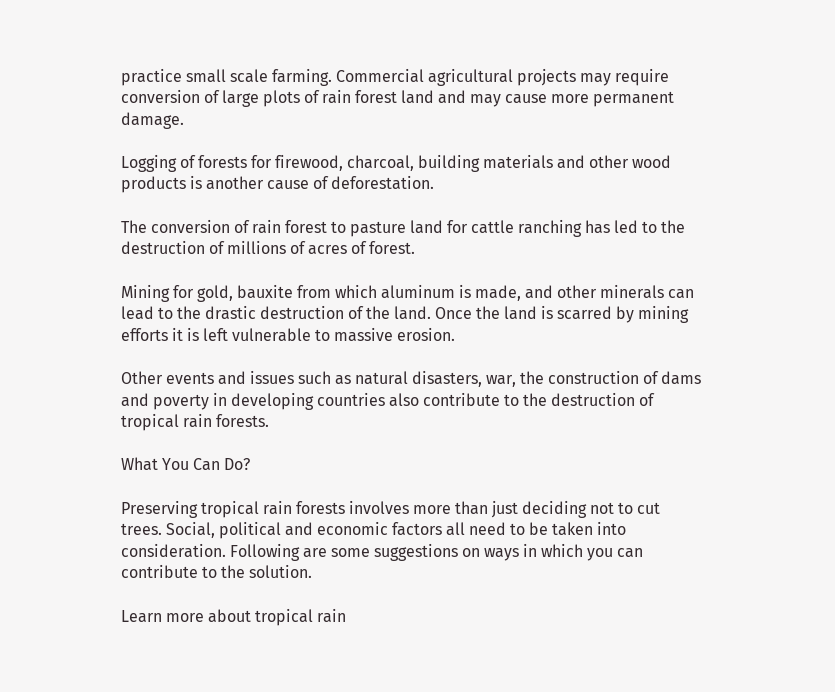practice small scale farming. Commercial agricultural projects may require conversion of large plots of rain forest land and may cause more permanent damage.

Logging of forests for firewood, charcoal, building materials and other wood products is another cause of deforestation.

The conversion of rain forest to pasture land for cattle ranching has led to the destruction of millions of acres of forest.

Mining for gold, bauxite from which aluminum is made, and other minerals can lead to the drastic destruction of the land. Once the land is scarred by mining efforts it is left vulnerable to massive erosion.

Other events and issues such as natural disasters, war, the construction of dams and poverty in developing countries also contribute to the destruction of tropical rain forests.

What You Can Do?

Preserving tropical rain forests involves more than just deciding not to cut trees. Social, political and economic factors all need to be taken into consideration. Following are some suggestions on ways in which you can contribute to the solution.

Learn more about tropical rain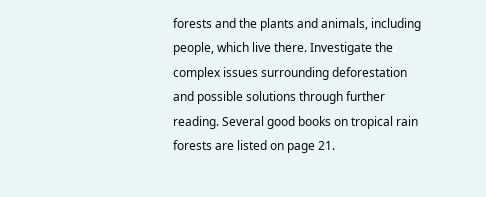forests and the plants and animals, including people, which live there. Investigate the complex issues surrounding deforestation and possible solutions through further reading. Several good books on tropical rain forests are listed on page 21.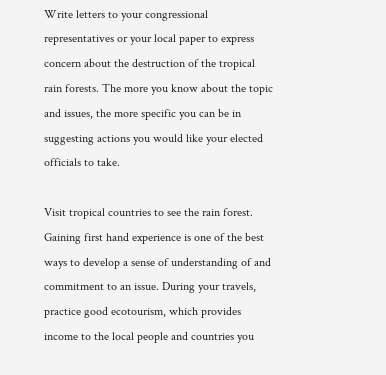Write letters to your congressional representatives or your local paper to express concern about the destruction of the tropical rain forests. The more you know about the topic and issues, the more specific you can be in suggesting actions you would like your elected officials to take.

Visit tropical countries to see the rain forest. Gaining first hand experience is one of the best ways to develop a sense of understanding of and commitment to an issue. During your travels, practice good ecotourism, which provides income to the local people and countries you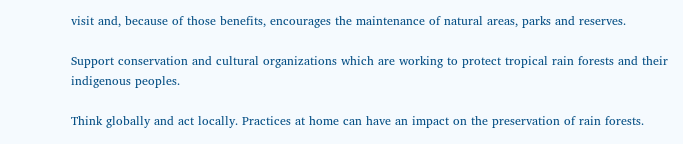visit and, because of those benefits, encourages the maintenance of natural areas, parks and reserves.

Support conservation and cultural organizations which are working to protect tropical rain forests and their indigenous peoples.

Think globally and act locally. Practices at home can have an impact on the preservation of rain forests.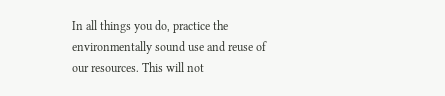In all things you do, practice the environmentally sound use and reuse of our resources. This will not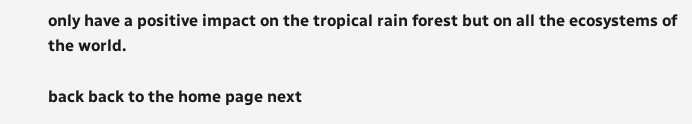only have a positive impact on the tropical rain forest but on all the ecosystems of the world.

back back to the home page next